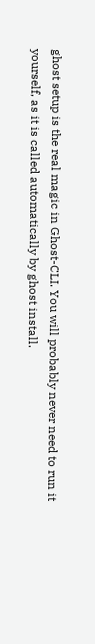ghost setup is the real magic in Ghost-CLI. You will probably never need to run it yourself, as it is called automatically by ghost install.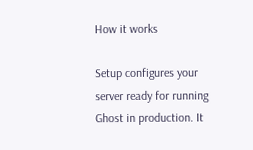How it works

Setup configures your server ready for running Ghost in production. It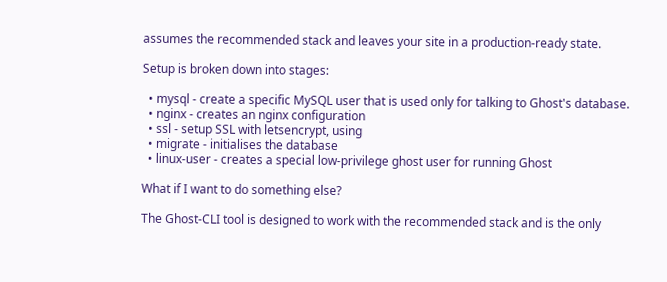assumes the recommended stack and leaves your site in a production-ready state.

Setup is broken down into stages:

  • mysql - create a specific MySQL user that is used only for talking to Ghost's database.
  • nginx - creates an nginx configuration
  • ssl - setup SSL with letsencrypt, using
  • migrate - initialises the database
  • linux-user - creates a special low-privilege ghost user for running Ghost

What if I want to do something else?

The Ghost-CLI tool is designed to work with the recommended stack and is the only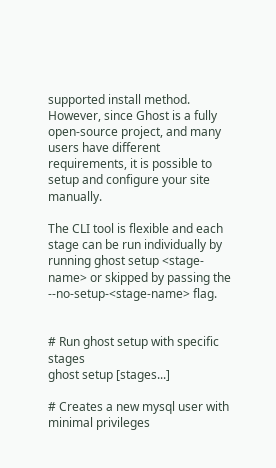supported install method. However, since Ghost is a fully open-source project, and many users have different requirements, it is possible to setup and configure your site manually.

The CLI tool is flexible and each stage can be run individually by running ghost setup <stage-name> or skipped by passing the --no-setup-<stage-name> flag.


# Run ghost setup with specific stages
ghost setup [stages...]

# Creates a new mysql user with minimal privileges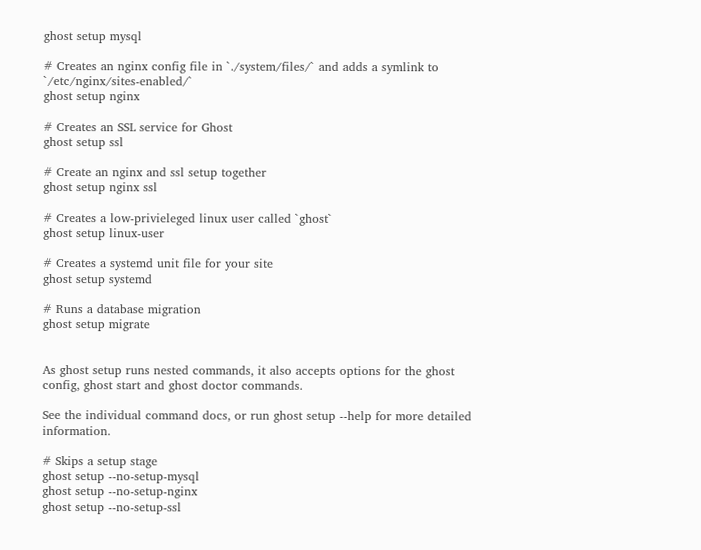ghost setup mysql

# Creates an nginx config file in `./system/files/` and adds a symlink to `/etc/nginx/sites-enabled/`
ghost setup nginx

# Creates an SSL service for Ghost
ghost setup ssl

# Create an nginx and ssl setup together
ghost setup nginx ssl

# Creates a low-privieleged linux user called `ghost`
ghost setup linux-user

# Creates a systemd unit file for your site
ghost setup systemd

# Runs a database migration
ghost setup migrate


As ghost setup runs nested commands, it also accepts options for the ghost config, ghost start and ghost doctor commands.

See the individual command docs, or run ghost setup --help for more detailed information.

# Skips a setup stage
ghost setup --no-setup-mysql
ghost setup --no-setup-nginx
ghost setup --no-setup-ssl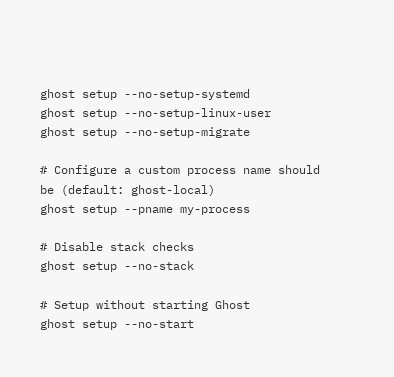ghost setup --no-setup-systemd
ghost setup --no-setup-linux-user
ghost setup --no-setup-migrate

# Configure a custom process name should be (default: ghost-local)
ghost setup --pname my-process

# Disable stack checks
ghost setup --no-stack

# Setup without starting Ghost
ghost setup --no-start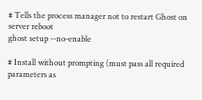# Tells the process manager not to restart Ghost on server reboot
ghost setup --no-enable

# Install without prompting (must pass all required parameters as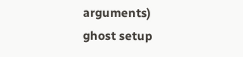arguments)
ghost setup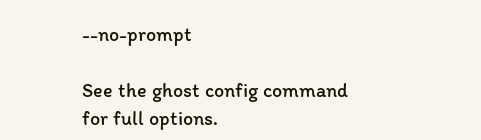--no-prompt

See the ghost config command for full options.